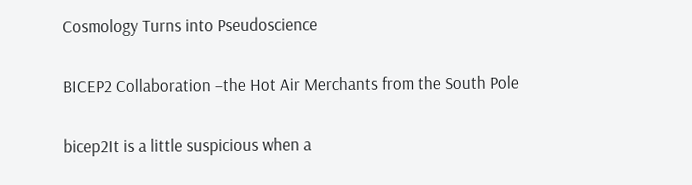Cosmology Turns into Pseudoscience

BICEP2 Collaboration –the Hot Air Merchants from the South Pole

bicep2It is a little suspicious when a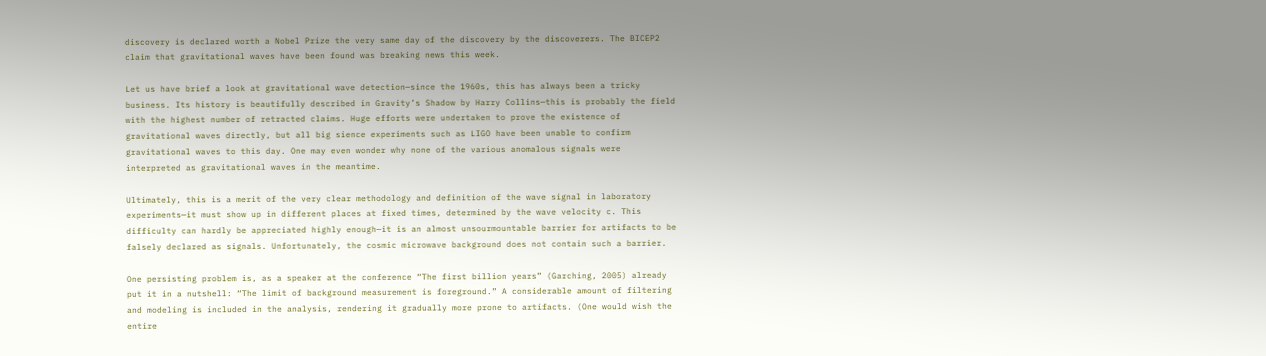discovery is declared worth a Nobel Prize the very same day of the discovery by the discoverers. The BICEP2 claim that gravitational waves have been found was breaking news this week.

Let us have brief a look at gravitational wave detection—since the 1960s, this has always been a tricky business. Its history is beautifully described in Gravity’s Shadow by Harry Collins—this is probably the field with the highest number of retracted claims. Huge efforts were undertaken to prove the existence of gravitational waves directly, but all big sience experiments such as LIGO have been unable to confirm gravitational waves to this day. One may even wonder why none of the various anomalous signals were interpreted as gravitational waves in the meantime.

Ultimately, this is a merit of the very clear methodology and definition of the wave signal in laboratory experiments—it must show up in different places at fixed times, determined by the wave velocity c. This difficulty can hardly be appreciated highly enough—it is an almost unsourmountable barrier for artifacts to be falsely declared as signals. Unfortunately, the cosmic microwave background does not contain such a barrier.

One persisting problem is, as a speaker at the conference “The first billion years” (Garching, 2005) already put it in a nutshell: “The limit of background measurement is foreground.” A considerable amount of filtering and modeling is included in the analysis, rendering it gradually more prone to artifacts. (One would wish the entire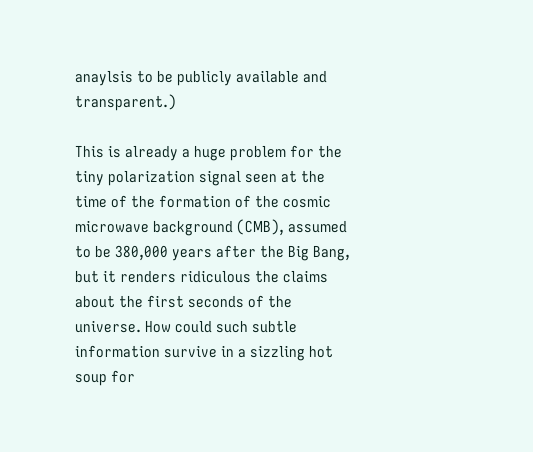anaylsis to be publicly available and transparent.)

This is already a huge problem for the tiny polarization signal seen at the time of the formation of the cosmic microwave background (CMB), assumed to be 380,000 years after the Big Bang, but it renders ridiculous the claims about the first seconds of the universe. How could such subtle information survive in a sizzling hot soup for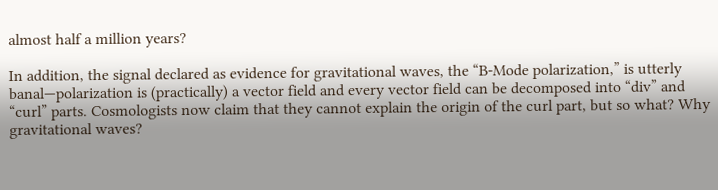almost half a million years?

In addition, the signal declared as evidence for gravitational waves, the “B-Mode polarization,” is utterly banal—polarization is (practically) a vector field and every vector field can be decomposed into “div” and “curl” parts. Cosmologists now claim that they cannot explain the origin of the curl part, but so what? Why gravitational waves?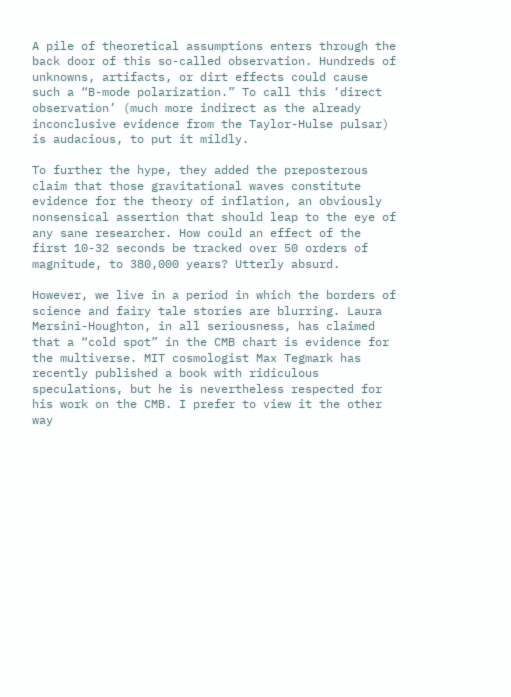A pile of theoretical assumptions enters through the back door of this so-called observation. Hundreds of unknowns, artifacts, or dirt effects could cause such a “B-mode polarization.” To call this ‘direct observation’ (much more indirect as the already inconclusive evidence from the Taylor-Hulse pulsar) is audacious, to put it mildly.

To further the hype, they added the preposterous claim that those gravitational waves constitute evidence for the theory of inflation, an obviously nonsensical assertion that should leap to the eye of any sane researcher. How could an effect of the first 10-32 seconds be tracked over 50 orders of magnitude, to 380,000 years? Utterly absurd.

However, we live in a period in which the borders of science and fairy tale stories are blurring. Laura Mersini-Houghton, in all seriousness, has claimed that a “cold spot” in the CMB chart is evidence for the multiverse. MIT cosmologist Max Tegmark has recently published a book with ridiculous speculations, but he is nevertheless respected for his work on the CMB. I prefer to view it the other way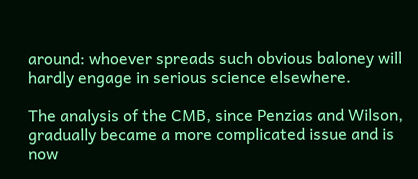around: whoever spreads such obvious baloney will hardly engage in serious science elsewhere.

The analysis of the CMB, since Penzias and Wilson, gradually became a more complicated issue and is now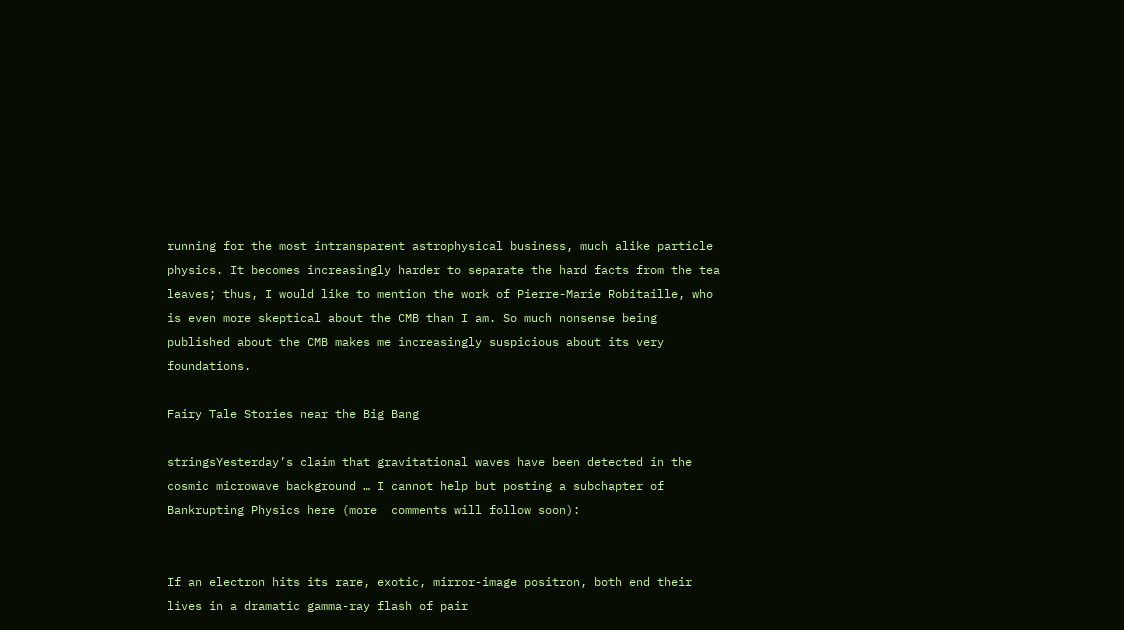running for the most intransparent astrophysical business, much alike particle physics. It becomes increasingly harder to separate the hard facts from the tea leaves; thus, I would like to mention the work of Pierre-Marie Robitaille, who is even more skeptical about the CMB than I am. So much nonsense being published about the CMB makes me increasingly suspicious about its very foundations.

Fairy Tale Stories near the Big Bang

stringsYesterday’s claim that gravitational waves have been detected in the cosmic microwave background … I cannot help but posting a subchapter of Bankrupting Physics here (more  comments will follow soon):


If an electron hits its rare, exotic, mirror-image positron, both end their lives in a dramatic gamma-ray flash of pair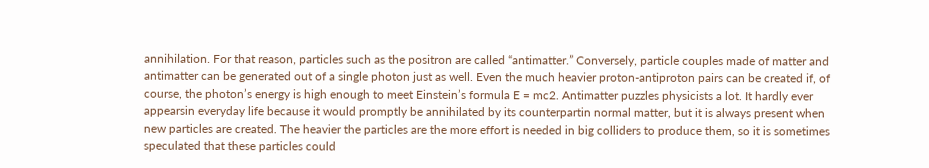annihilation. For that reason, particles such as the positron are called “antimatter.” Conversely, particle couples made of matter and antimatter can be generated out of a single photon just as well. Even the much heavier proton-antiproton pairs can be created if, of course, the photon’s energy is high enough to meet Einstein’s formula E = mc2. Antimatter puzzles physicists a lot. It hardly ever appearsin everyday life because it would promptly be annihilated by its counterpartin normal matter, but it is always present when new particles are created. The heavier the particles are the more effort is needed in big colliders to produce them, so it is sometimes speculated that these particles could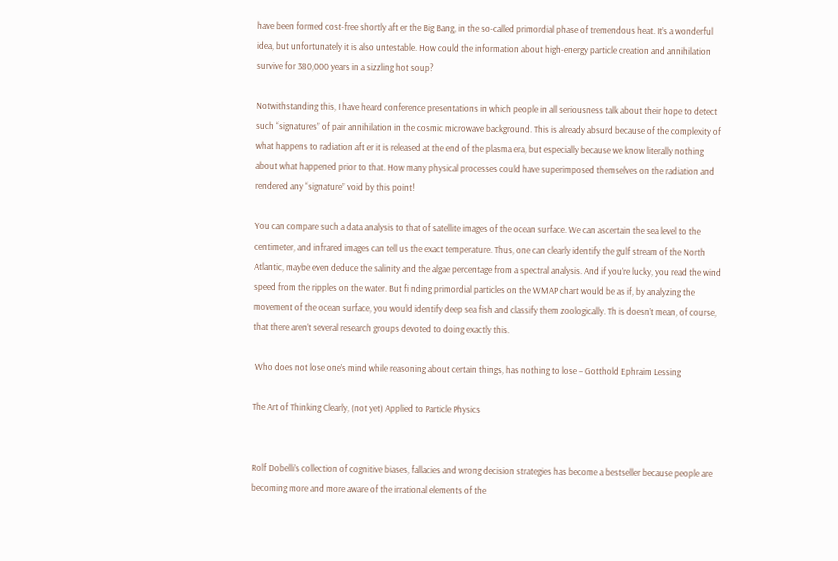have been formed cost-free shortly aft er the Big Bang, in the so-called primordial phase of tremendous heat. It’s a wonderful idea, but unfortunately it is also untestable. How could the information about high-energy particle creation and annihilation survive for 380,000 years in a sizzling hot soup?

Notwithstanding this, I have heard conference presentations in which people in all seriousness talk about their hope to detect such “signatures” of pair annihilation in the cosmic microwave background. This is already absurd because of the complexity of what happens to radiation aft er it is released at the end of the plasma era, but especially because we know literally nothing about what happened prior to that. How many physical processes could have superimposed themselves on the radiation and rendered any “signature” void by this point!

You can compare such a data analysis to that of satellite images of the ocean surface. We can ascertain the sea level to the centimeter, and infrared images can tell us the exact temperature. Thus, one can clearly identify the gulf stream of the North Atlantic, maybe even deduce the salinity and the algae percentage from a spectral analysis. And if you’re lucky, you read the wind speed from the ripples on the water. But fi nding primordial particles on the WMAP chart would be as if, by analyzing the movement of the ocean surface, you would identify deep sea fish and classify them zoologically. Th is doesn’t mean, of course, that there aren’t several research groups devoted to doing exactly this.

 Who does not lose one’s mind while reasoning about certain things, has nothing to lose – Gotthold Ephraim Lessing

The Art of Thinking Clearly, (not yet) Applied to Particle Physics


Rolf Dobelli’s collection of cognitive biases, fallacies and wrong decision strategies has become a bestseller because people are becoming more and more aware of the irrational elements of the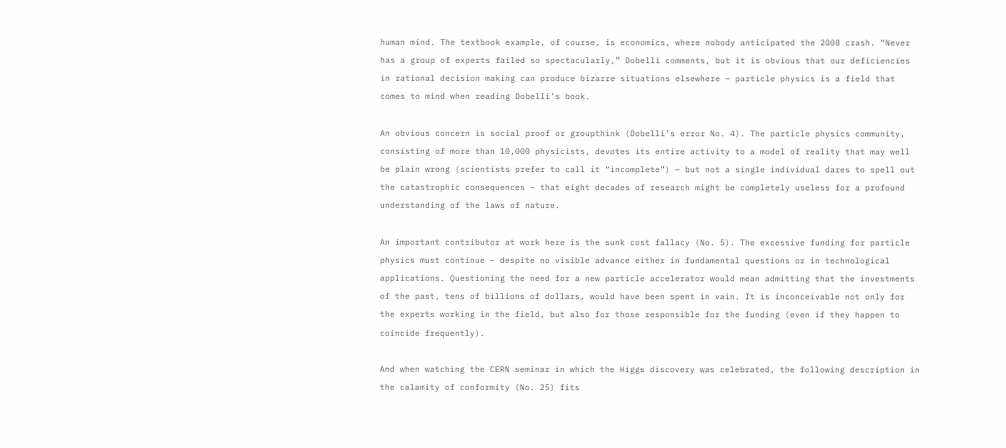human mind. The textbook example, of course, is economics, where nobody anticipated the 2008 crash. “Never has a group of experts failed so spectacularly,” Dobelli comments, but it is obvious that our deficiencies in rational decision making can produce bizarre situations elsewhere – particle physics is a field that comes to mind when reading Dobelli’s book.

An obvious concern is social proof or groupthink (Dobelli’s error No. 4). The particle physics community, consisting of more than 10,000 physicists, devotes its entire activity to a model of reality that may well be plain wrong (scientists prefer to call it “incomplete”) – but not a single individual dares to spell out the catastrophic consequences – that eight decades of research might be completely useless for a profound understanding of the laws of nature.

An important contributor at work here is the sunk cost fallacy (No. 5). The excessive funding for particle physics must continue – despite no visible advance either in fundamental questions or in technological applications. Questioning the need for a new particle accelerator would mean admitting that the investments of the past, tens of billions of dollars, would have been spent in vain. It is inconceivable not only for the experts working in the field, but also for those responsible for the funding (even if they happen to coincide frequently).

And when watching the CERN seminar in which the Higgs discovery was celebrated, the following description in the calamity of conformity (No. 25) fits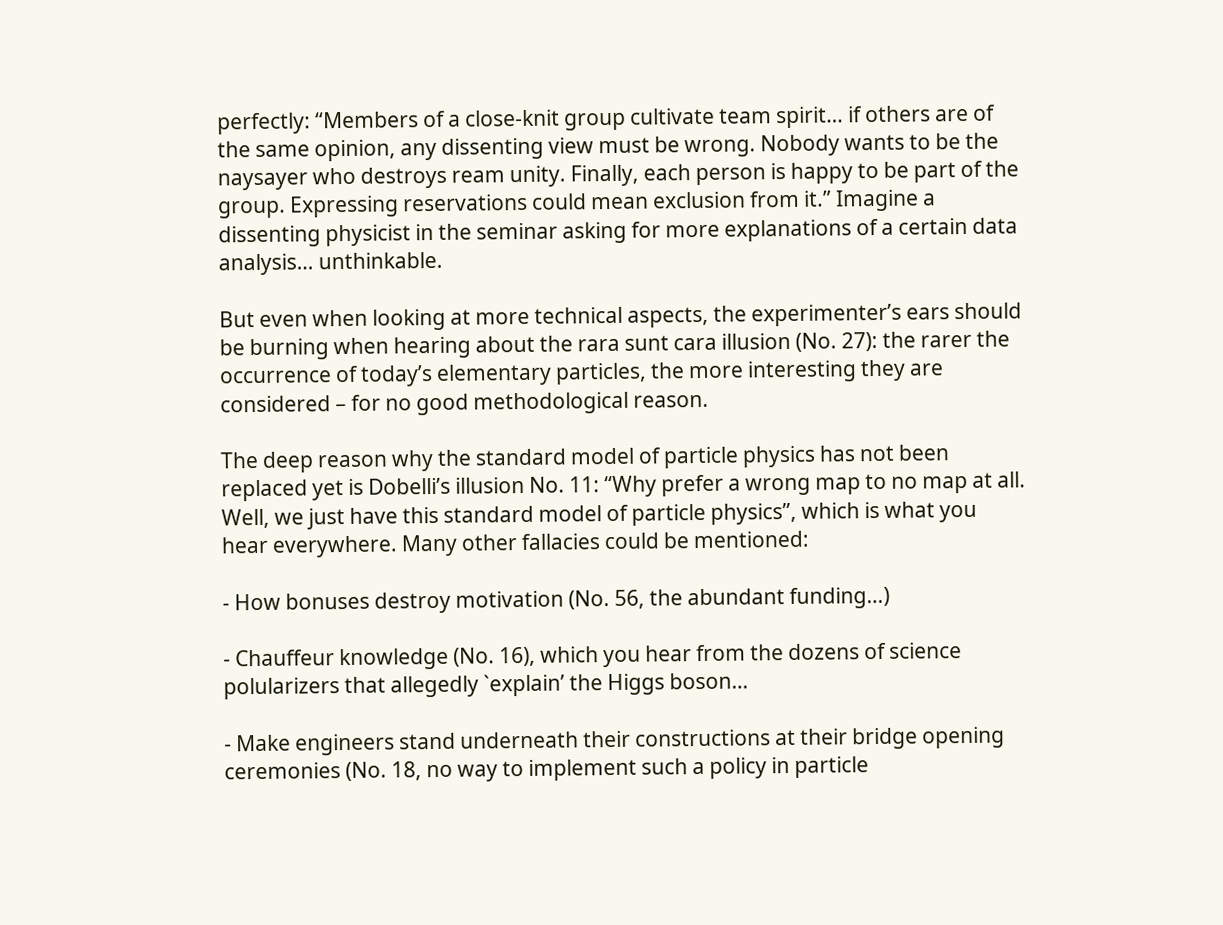perfectly: “Members of a close-knit group cultivate team spirit… if others are of the same opinion, any dissenting view must be wrong. Nobody wants to be the naysayer who destroys ream unity. Finally, each person is happy to be part of the group. Expressing reservations could mean exclusion from it.” Imagine a dissenting physicist in the seminar asking for more explanations of a certain data analysis… unthinkable.

But even when looking at more technical aspects, the experimenter’s ears should be burning when hearing about the rara sunt cara illusion (No. 27): the rarer the occurrence of today’s elementary particles, the more interesting they are considered – for no good methodological reason.

The deep reason why the standard model of particle physics has not been replaced yet is Dobelli’s illusion No. 11: “Why prefer a wrong map to no map at all. Well, we just have this standard model of particle physics”, which is what you hear everywhere. Many other fallacies could be mentioned:

- How bonuses destroy motivation (No. 56, the abundant funding…)

- Chauffeur knowledge (No. 16), which you hear from the dozens of science polularizers that allegedly `explain’ the Higgs boson…

- Make engineers stand underneath their constructions at their bridge opening ceremonies (No. 18, no way to implement such a policy in particle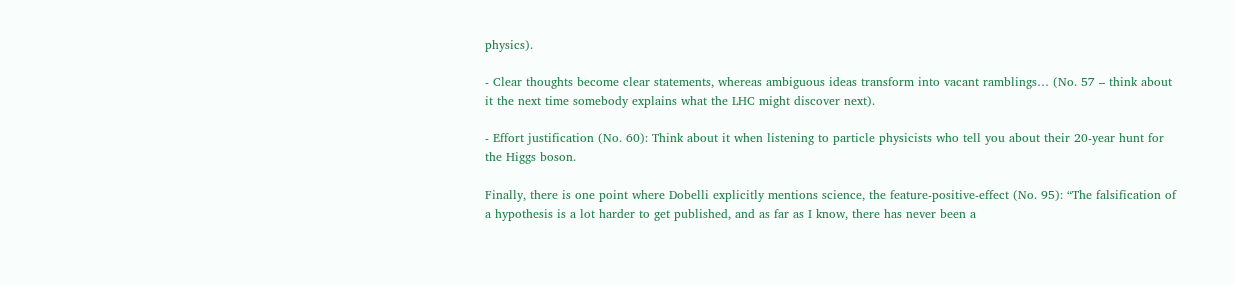physics).

- Clear thoughts become clear statements, whereas ambiguous ideas transform into vacant ramblings… (No. 57 – think about it the next time somebody explains what the LHC might discover next).

- Effort justification (No. 60): Think about it when listening to particle physicists who tell you about their 20-year hunt for the Higgs boson.

Finally, there is one point where Dobelli explicitly mentions science, the feature-positive-effect (No. 95): “The falsification of a hypothesis is a lot harder to get published, and as far as I know, there has never been a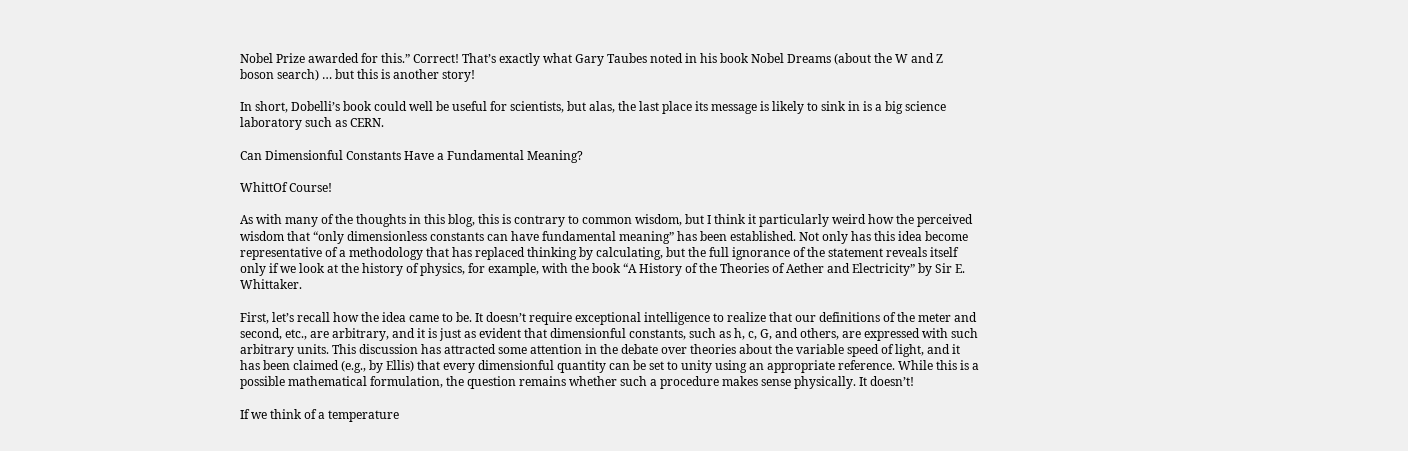Nobel Prize awarded for this.” Correct! That’s exactly what Gary Taubes noted in his book Nobel Dreams (about the W and Z boson search) … but this is another story!

In short, Dobelli’s book could well be useful for scientists, but alas, the last place its message is likely to sink in is a big science laboratory such as CERN.

Can Dimensionful Constants Have a Fundamental Meaning?

WhittOf Course!

As with many of the thoughts in this blog, this is contrary to common wisdom, but I think it particularly weird how the perceived wisdom that “only dimensionless constants can have fundamental meaning” has been established. Not only has this idea become representative of a methodology that has replaced thinking by calculating, but the full ignorance of the statement reveals itself only if we look at the history of physics, for example, with the book “A History of the Theories of Aether and Electricity” by Sir E. Whittaker.

First, let’s recall how the idea came to be. It doesn’t require exceptional intelligence to realize that our definitions of the meter and second, etc., are arbitrary, and it is just as evident that dimensionful constants, such as h, c, G, and others, are expressed with such arbitrary units. This discussion has attracted some attention in the debate over theories about the variable speed of light, and it has been claimed (e.g., by Ellis) that every dimensionful quantity can be set to unity using an appropriate reference. While this is a possible mathematical formulation, the question remains whether such a procedure makes sense physically. It doesn’t!

If we think of a temperature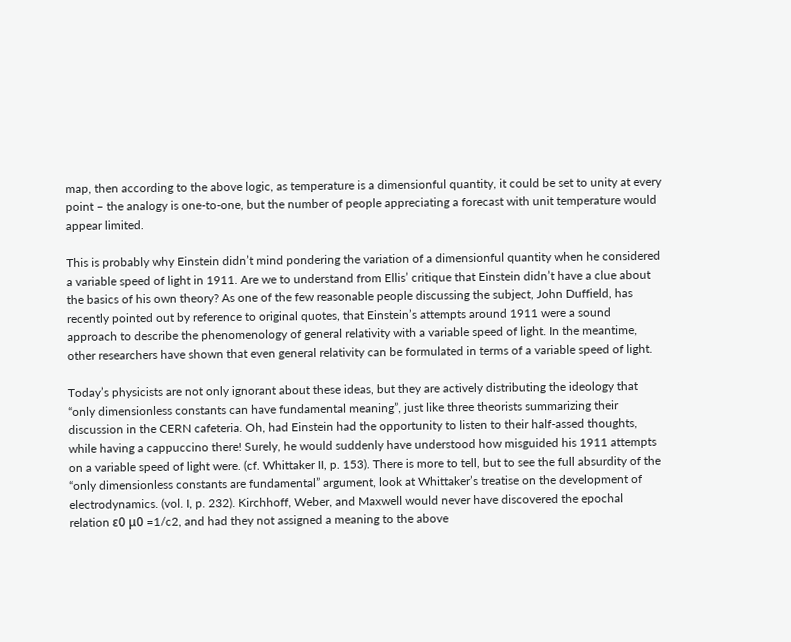map, then according to the above logic, as temperature is a dimensionful quantity, it could be set to unity at every point – the analogy is one-to-one, but the number of people appreciating a forecast with unit temperature would appear limited.

This is probably why Einstein didn’t mind pondering the variation of a dimensionful quantity when he considered a variable speed of light in 1911. Are we to understand from Ellis’ critique that Einstein didn’t have a clue about the basics of his own theory? As one of the few reasonable people discussing the subject, John Duffield, has recently pointed out by reference to original quotes, that Einstein’s attempts around 1911 were a sound approach to describe the phenomenology of general relativity with a variable speed of light. In the meantime, other researchers have shown that even general relativity can be formulated in terms of a variable speed of light.

Today’s physicists are not only ignorant about these ideas, but they are actively distributing the ideology that “only dimensionless constants can have fundamental meaning”, just like three theorists summarizing their discussion in the CERN cafeteria. Oh, had Einstein had the opportunity to listen to their half-assed thoughts, while having a cappuccino there! Surely, he would suddenly have understood how misguided his 1911 attempts on a variable speed of light were. (cf. Whittaker II, p. 153). There is more to tell, but to see the full absurdity of the “only dimensionless constants are fundamental” argument, look at Whittaker’s treatise on the development of electrodynamics. (vol. I, p. 232). Kirchhoff, Weber, and Maxwell would never have discovered the epochal relation ε0 μ0 =1/c2, and had they not assigned a meaning to the above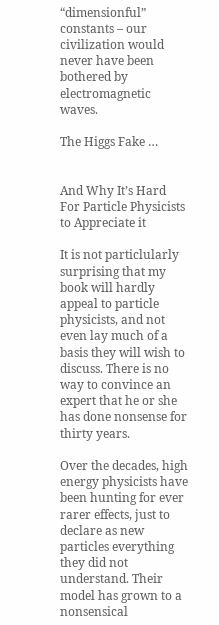“dimensionful” constants – our civilization would never have been bothered by electromagnetic waves.

The Higgs Fake …


And Why It’s Hard For Particle Physicists to Appreciate it

It is not particlularly surprising that my book will hardly appeal to particle physicists, and not even lay much of a basis they will wish to discuss. There is no way to convince an expert that he or she has done nonsense for thirty years.

Over the decades, high energy physicists have been hunting for ever rarer effects, just to declare as new particles everything they did not understand. Their model has grown to a nonsensical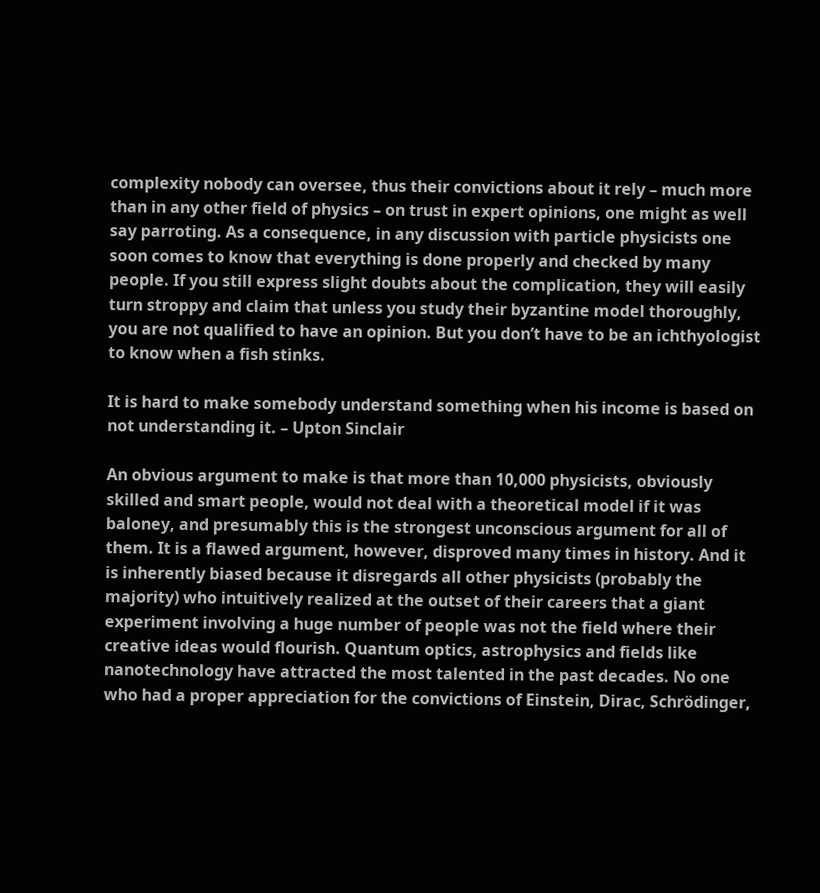complexity nobody can oversee, thus their convictions about it rely – much more than in any other field of physics – on trust in expert opinions, one might as well say parroting. As a consequence, in any discussion with particle physicists one soon comes to know that everything is done properly and checked by many people. If you still express slight doubts about the complication, they will easily turn stroppy and claim that unless you study their byzantine model thoroughly, you are not qualified to have an opinion. But you don’t have to be an ichthyologist to know when a fish stinks.

It is hard to make somebody understand something when his income is based on not understanding it. – Upton Sinclair

An obvious argument to make is that more than 10,000 physicists, obviously skilled and smart people, would not deal with a theoretical model if it was baloney, and presumably this is the strongest unconscious argument for all of them. It is a flawed argument, however, disproved many times in history. And it is inherently biased because it disregards all other physicists (probably the majority) who intuitively realized at the outset of their careers that a giant experiment involving a huge number of people was not the field where their creative ideas would flourish. Quantum optics, astrophysics and fields like nanotechnology have attracted the most talented in the past decades. No one who had a proper appreciation for the convictions of Einstein, Dirac, Schrödinger,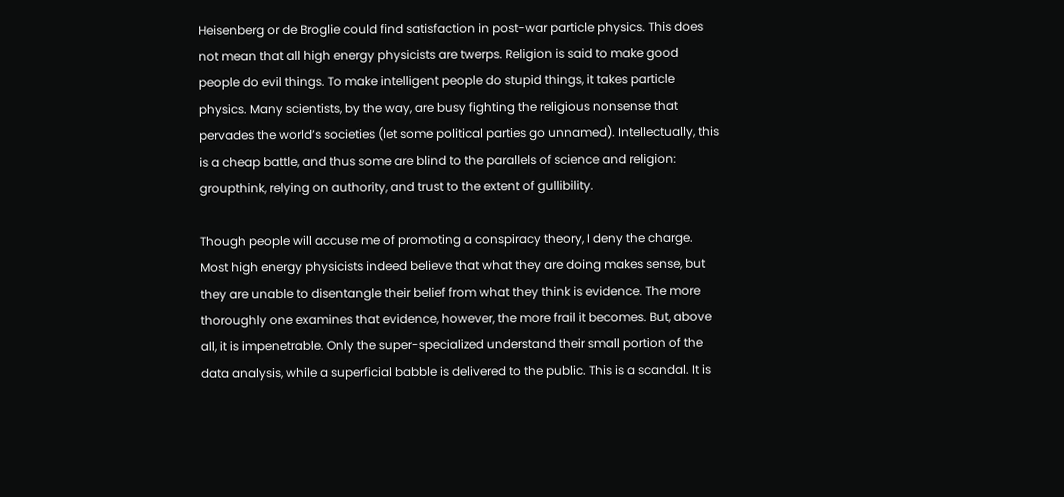Heisenberg or de Broglie could find satisfaction in post-war particle physics. This does not mean that all high energy physicists are twerps. Religion is said to make good people do evil things. To make intelligent people do stupid things, it takes particle physics. Many scientists, by the way, are busy fighting the religious nonsense that pervades the world’s societies (let some political parties go unnamed). Intellectually, this is a cheap battle, and thus some are blind to the parallels of science and religion: groupthink, relying on authority, and trust to the extent of gullibility.

Though people will accuse me of promoting a conspiracy theory, I deny the charge. Most high energy physicists indeed believe that what they are doing makes sense, but they are unable to disentangle their belief from what they think is evidence. The more thoroughly one examines that evidence, however, the more frail it becomes. But, above all, it is impenetrable. Only the super-specialized understand their small portion of the data analysis, while a superficial babble is delivered to the public. This is a scandal. It is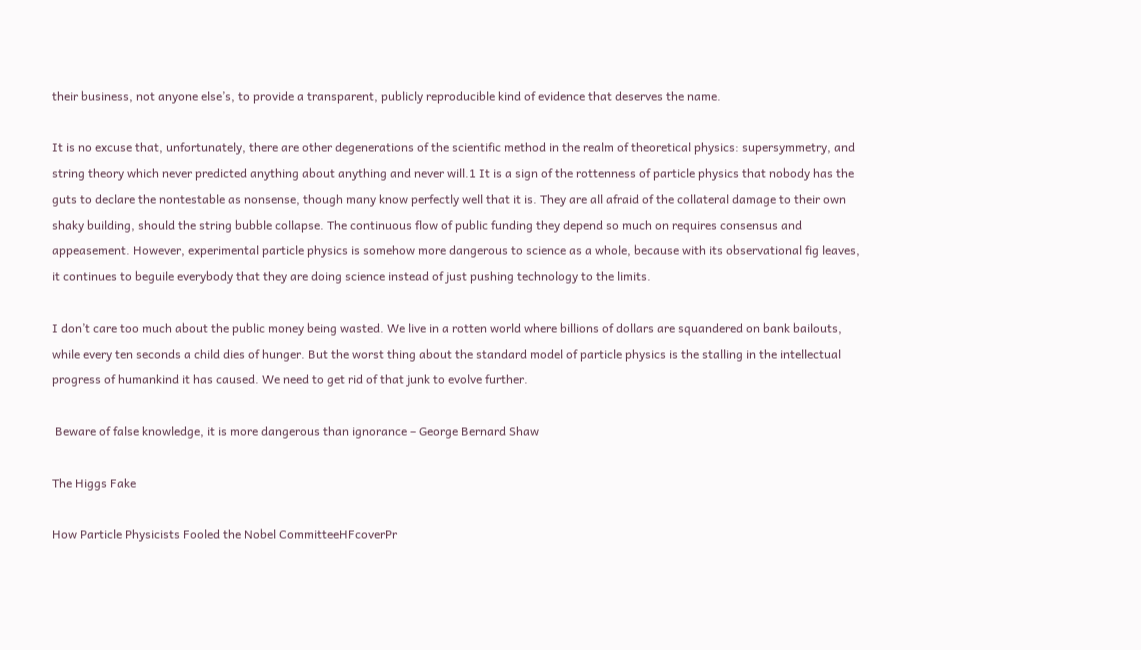their business, not anyone else’s, to provide a transparent, publicly reproducible kind of evidence that deserves the name.

It is no excuse that, unfortunately, there are other degenerations of the scientific method in the realm of theoretical physics: supersymmetry, and string theory which never predicted anything about anything and never will.1 It is a sign of the rottenness of particle physics that nobody has the guts to declare the nontestable as nonsense, though many know perfectly well that it is. They are all afraid of the collateral damage to their own shaky building, should the string bubble collapse. The continuous flow of public funding they depend so much on requires consensus and appeasement. However, experimental particle physics is somehow more dangerous to science as a whole, because with its observational fig leaves, it continues to beguile everybody that they are doing science instead of just pushing technology to the limits.

I don’t care too much about the public money being wasted. We live in a rotten world where billions of dollars are squandered on bank bailouts, while every ten seconds a child dies of hunger. But the worst thing about the standard model of particle physics is the stalling in the intellectual progress of humankind it has caused. We need to get rid of that junk to evolve further.

 Beware of false knowledge, it is more dangerous than ignorance – George Bernard Shaw

The Higgs Fake

How Particle Physicists Fooled the Nobel CommitteeHFcoverPr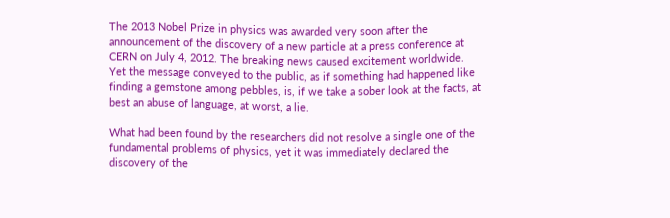The 2013 Nobel Prize in physics was awarded very soon after the announcement of the discovery of a new particle at a press conference at CERN on July 4, 2012. The breaking news caused excitement worldwide. Yet the message conveyed to the public, as if something had happened like finding a gemstone among pebbles, is, if we take a sober look at the facts, at best an abuse of language, at worst, a lie.

What had been found by the researchers did not resolve a single one of the fundamental problems of physics, yet it was immediately declared the discovery of the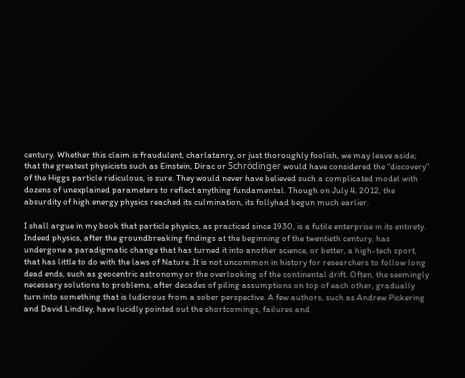century. Whether this claim is fraudulent, charlatanry, or just thoroughly foolish, we may leave aside; that the greatest physicists such as Einstein, Dirac or Schrödinger would have considered the “discovery” of the Higgs particle ridiculous, is sure. They would never have believed such a complicated model with dozens of unexplained parameters to reflect anything fundamental. Though on July 4, 2012, the absurdity of high energy physics reached its culmination, its follyhad begun much earlier.

I shall argue in my book that particle physics, as practiced since 1930, is a futile enterprise in its entirety. Indeed physics, after the groundbreaking findings at the beginning of the twentieth century, has undergone a paradigmatic change that has turned it into another science, or better, a high-tech sport, that has little to do with the laws of Nature. It is not uncommon in history for researchers to follow long dead ends, such as geocentric astronomy or the overlooking of the continental drift. Often, the seemingly necessary solutions to problems, after decades of piling assumptions on top of each other, gradually turn into something that is ludicrous from a sober perspective. A few authors, such as Andrew Pickering and David Lindley, have lucidly pointed out the shortcomings, failures and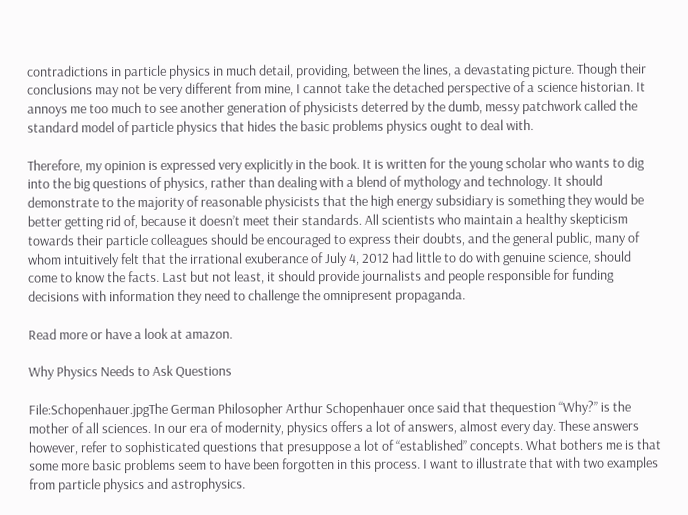contradictions in particle physics in much detail, providing, between the lines, a devastating picture. Though their conclusions may not be very different from mine, I cannot take the detached perspective of a science historian. It annoys me too much to see another generation of physicists deterred by the dumb, messy patchwork called the standard model of particle physics that hides the basic problems physics ought to deal with.

Therefore, my opinion is expressed very explicitly in the book. It is written for the young scholar who wants to dig into the big questions of physics, rather than dealing with a blend of mythology and technology. It should demonstrate to the majority of reasonable physicists that the high energy subsidiary is something they would be better getting rid of, because it doesn’t meet their standards. All scientists who maintain a healthy skepticism towards their particle colleagues should be encouraged to express their doubts, and the general public, many of whom intuitively felt that the irrational exuberance of July 4, 2012 had little to do with genuine science, should come to know the facts. Last but not least, it should provide journalists and people responsible for funding decisions with information they need to challenge the omnipresent propaganda.

Read more or have a look at amazon.

Why Physics Needs to Ask Questions

File:Schopenhauer.jpgThe German Philosopher Arthur Schopenhauer once said that thequestion “Why?” is the mother of all sciences. In our era of modernity, physics offers a lot of answers, almost every day. These answers however, refer to sophisticated questions that presuppose a lot of “established” concepts. What bothers me is that some more basic problems seem to have been forgotten in this process. I want to illustrate that with two examples from particle physics and astrophysics.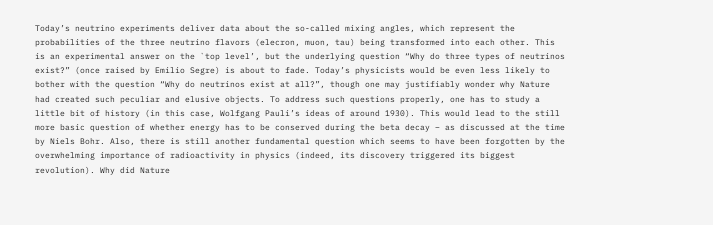Today’s neutrino experiments deliver data about the so-called mixing angles, which represent the probabilities of the three neutrino flavors (elecron, muon, tau) being transformed into each other. This is an experimental answer on the `top level’, but the underlying question “Why do three types of neutrinos exist?” (once raised by Emilio Segre) is about to fade. Today’s physicists would be even less likely to bother with the question “Why do neutrinos exist at all?”, though one may justifiably wonder why Nature had created such peculiar and elusive objects. To address such questions properly, one has to study a little bit of history (in this case, Wolfgang Pauli’s ideas of around 1930). This would lead to the still more basic question of whether energy has to be conserved during the beta decay – as discussed at the time by Niels Bohr. Also, there is still another fundamental question which seems to have been forgotten by the overwhelming importance of radioactivity in physics (indeed, its discovery triggered its biggest revolution). Why did Nature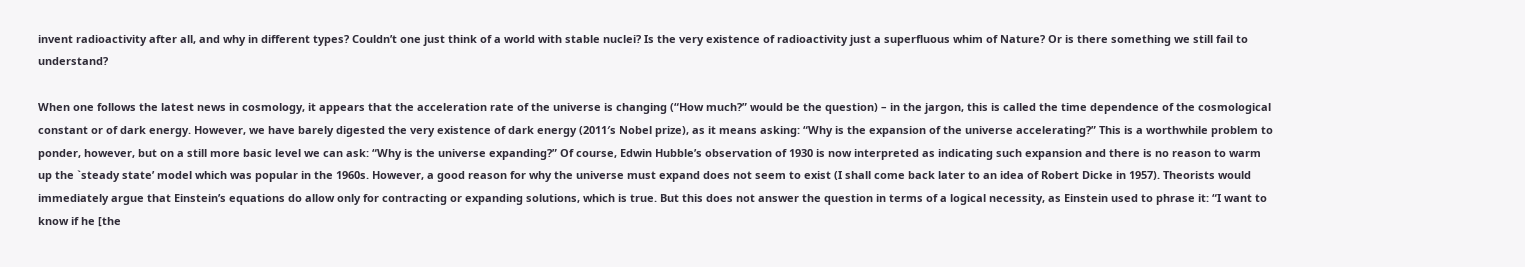invent radioactivity after all, and why in different types? Couldn’t one just think of a world with stable nuclei? Is the very existence of radioactivity just a superfluous whim of Nature? Or is there something we still fail to understand?

When one follows the latest news in cosmology, it appears that the acceleration rate of the universe is changing (“How much?” would be the question) – in the jargon, this is called the time dependence of the cosmological constant or of dark energy. However, we have barely digested the very existence of dark energy (2011′s Nobel prize), as it means asking: “Why is the expansion of the universe accelerating?” This is a worthwhile problem to ponder, however, but on a still more basic level we can ask: “Why is the universe expanding?” Of course, Edwin Hubble’s observation of 1930 is now interpreted as indicating such expansion and there is no reason to warm up the `steady state’ model which was popular in the 1960s. However, a good reason for why the universe must expand does not seem to exist (I shall come back later to an idea of Robert Dicke in 1957). Theorists would immediately argue that Einstein’s equations do allow only for contracting or expanding solutions, which is true. But this does not answer the question in terms of a logical necessity, as Einstein used to phrase it: “I want to know if he [the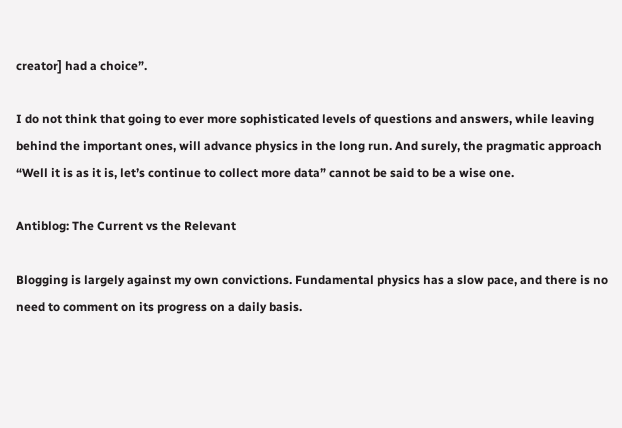creator] had a choice”.

I do not think that going to ever more sophisticated levels of questions and answers, while leaving behind the important ones, will advance physics in the long run. And surely, the pragmatic approach “Well it is as it is, let’s continue to collect more data” cannot be said to be a wise one.

Antiblog: The Current vs the Relevant

Blogging is largely against my own convictions. Fundamental physics has a slow pace, and there is no need to comment on its progress on a daily basis.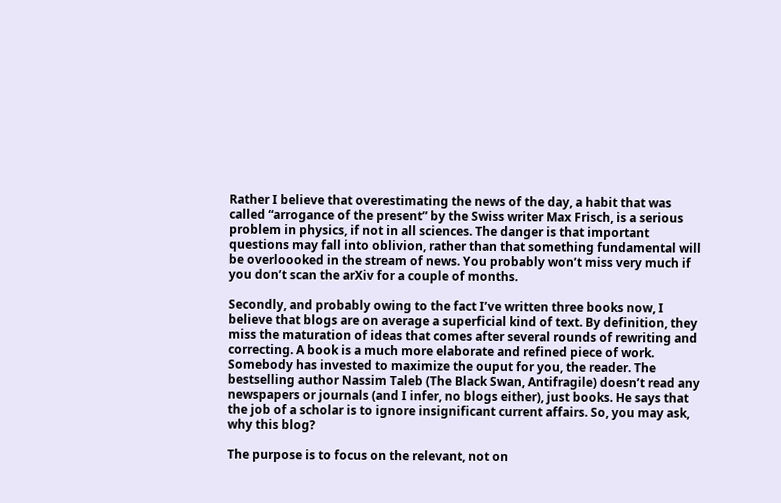Rather I believe that overestimating the news of the day, a habit that was called “arrogance of the presentˮ by the Swiss writer Max Frisch, is a serious problem in physics, if not in all sciences. The danger is that important questions may fall into oblivion, rather than that something fundamental will be overloooked in the stream of news. You probably won’t miss very much if you don’t scan the arXiv for a couple of months.

Secondly, and probably owing to the fact I’ve written three books now, I believe that blogs are on average a superficial kind of text. By definition, they miss the maturation of ideas that comes after several rounds of rewriting and correcting. A book is a much more elaborate and refined piece of work. Somebody has invested to maximize the ouput for you, the reader. The bestselling author Nassim Taleb (The Black Swan, Antifragile) doesn’t read any newspapers or journals (and I infer, no blogs either), just books. He says that the job of a scholar is to ignore insignificant current affairs. So, you may ask, why this blog?

The purpose is to focus on the relevant, not on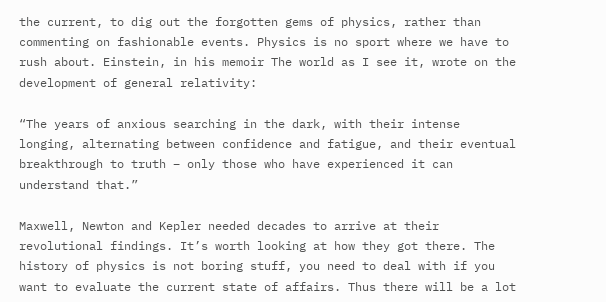the current, to dig out the forgotten gems of physics, rather than commenting on fashionable events. Physics is no sport where we have to rush about. Einstein, in his memoir The world as I see it, wrote on the development of general relativity:

“The years of anxious searching in the dark, with their intense longing, alternating between confidence and fatigue, and their eventual breakthrough to truth – only those who have experienced it can understand that.”

Maxwell, Newton and Kepler needed decades to arrive at their revolutional findings. It’s worth looking at how they got there. The history of physics is not boring stuff, you need to deal with if you want to evaluate the current state of affairs. Thus there will be a lot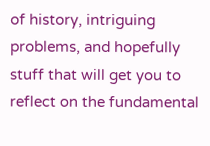of history, intriguing problems, and hopefully stuff that will get you to reflect on the fundamental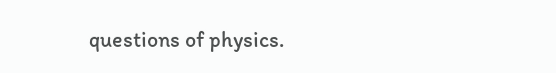questions of physics.